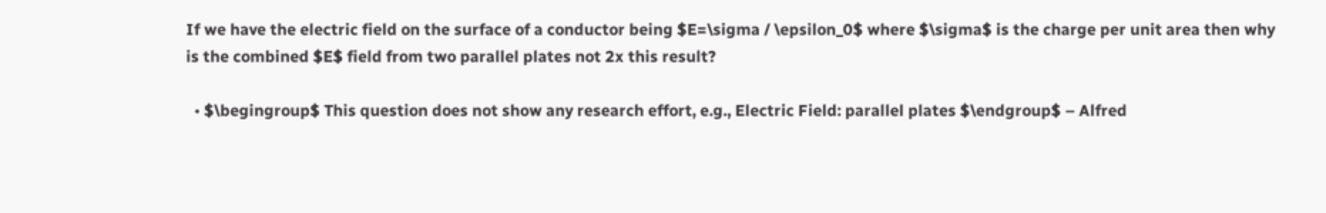If we have the electric field on the surface of a conductor being $E=\sigma / \epsilon_0$ where $\sigma$ is the charge per unit area then why is the combined $E$ field from two parallel plates not 2x this result?

  • $\begingroup$ This question does not show any research effort, e.g., Electric Field: parallel plates $\endgroup$ – Alfred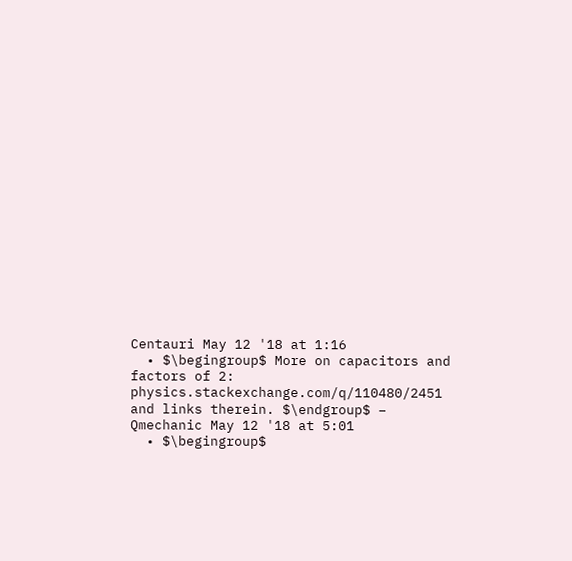Centauri May 12 '18 at 1:16
  • $\begingroup$ More on capacitors and factors of 2: physics.stackexchange.com/q/110480/2451 and links therein. $\endgroup$ – Qmechanic May 12 '18 at 5:01
  • $\begingroup$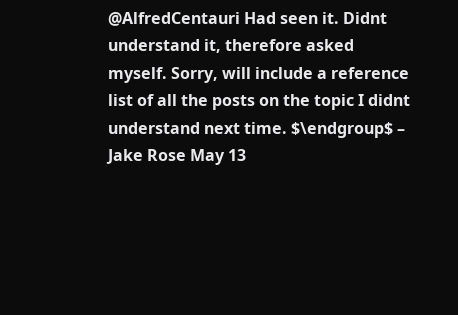@AlfredCentauri Had seen it. Didnt understand it, therefore asked myself. Sorry, will include a reference list of all the posts on the topic I didnt understand next time. $\endgroup$ – Jake Rose May 13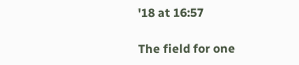'18 at 16:57

The field for one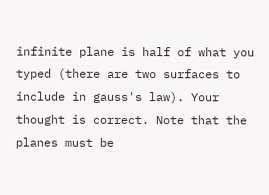infinite plane is half of what you typed (there are two surfaces to include in gauss's law). Your thought is correct. Note that the planes must be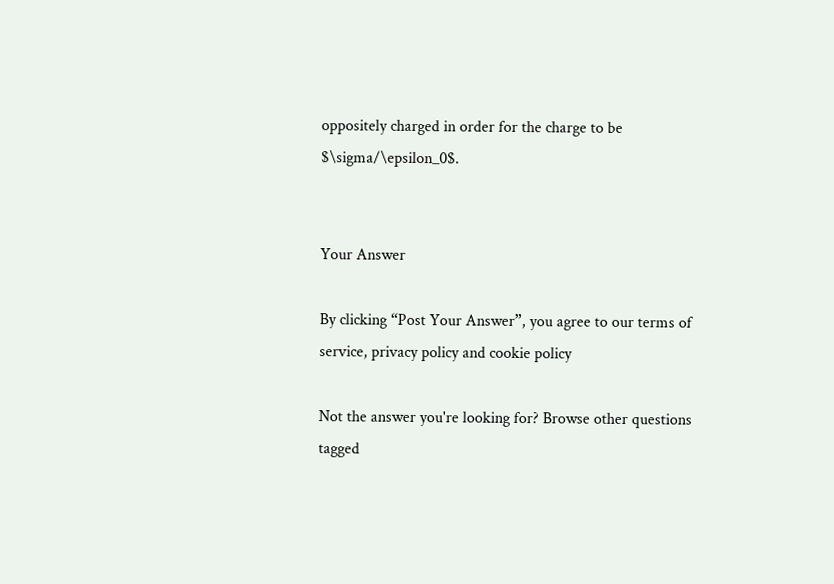oppositely charged in order for the charge to be $\sigma/\epsilon_0$.


Your Answer

By clicking “Post Your Answer”, you agree to our terms of service, privacy policy and cookie policy

Not the answer you're looking for? Browse other questions tagged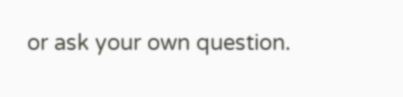or ask your own question.